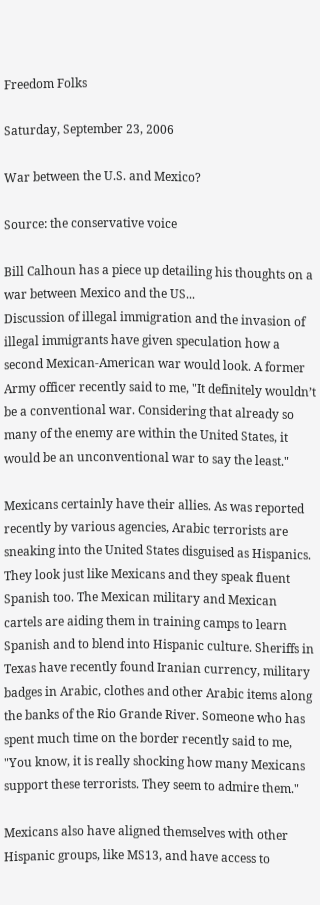Freedom Folks

Saturday, September 23, 2006

War between the U.S. and Mexico?

Source: the conservative voice

Bill Calhoun has a piece up detailing his thoughts on a war between Mexico and the US...
Discussion of illegal immigration and the invasion of illegal immigrants have given speculation how a second Mexican-American war would look. A former Army officer recently said to me, "It definitely wouldn’t be a conventional war. Considering that already so many of the enemy are within the United States, it would be an unconventional war to say the least."

Mexicans certainly have their allies. As was reported recently by various agencies, Arabic terrorists are sneaking into the United States disguised as Hispanics. They look just like Mexicans and they speak fluent Spanish too. The Mexican military and Mexican cartels are aiding them in training camps to learn Spanish and to blend into Hispanic culture. Sheriffs in Texas have recently found Iranian currency, military badges in Arabic, clothes and other Arabic items along the banks of the Rio Grande River. Someone who has spent much time on the border recently said to me, "You know, it is really shocking how many Mexicans support these terrorists. They seem to admire them."

Mexicans also have aligned themselves with other Hispanic groups, like MS13, and have access to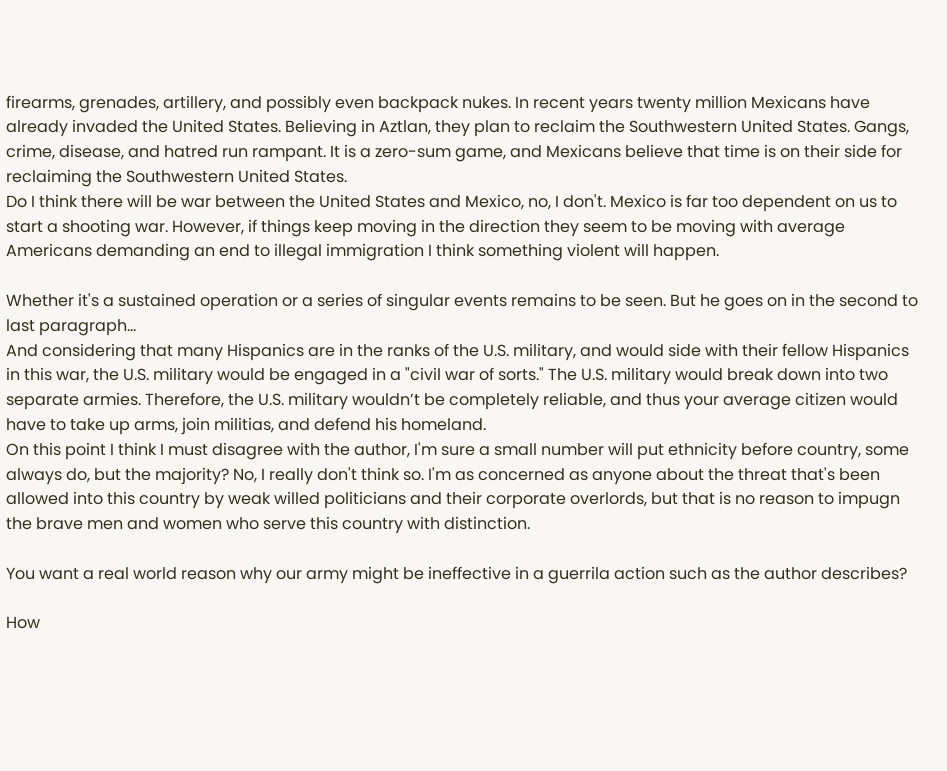firearms, grenades, artillery, and possibly even backpack nukes. In recent years twenty million Mexicans have already invaded the United States. Believing in Aztlan, they plan to reclaim the Southwestern United States. Gangs, crime, disease, and hatred run rampant. It is a zero-sum game, and Mexicans believe that time is on their side for reclaiming the Southwestern United States.
Do I think there will be war between the United States and Mexico, no, I don't. Mexico is far too dependent on us to start a shooting war. However, if things keep moving in the direction they seem to be moving with average Americans demanding an end to illegal immigration I think something violent will happen.

Whether it's a sustained operation or a series of singular events remains to be seen. But he goes on in the second to last paragraph...
And considering that many Hispanics are in the ranks of the U.S. military, and would side with their fellow Hispanics in this war, the U.S. military would be engaged in a "civil war of sorts." The U.S. military would break down into two separate armies. Therefore, the U.S. military wouldn’t be completely reliable, and thus your average citizen would have to take up arms, join militias, and defend his homeland.
On this point I think I must disagree with the author, I'm sure a small number will put ethnicity before country, some always do, but the majority? No, I really don't think so. I'm as concerned as anyone about the threat that's been allowed into this country by weak willed politicians and their corporate overlords, but that is no reason to impugn the brave men and women who serve this country with distinction.

You want a real world reason why our army might be ineffective in a guerrila action such as the author describes?

How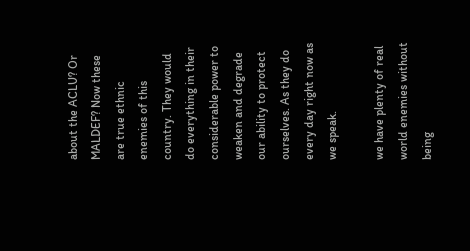about the ACLU? Or MALDEF? Now these are true ethnic enemies of this country. They would do everything in their considerable power to weaken and degrade our ability to protect ourselves. As they do every day right now as we speak.

we have plenty of real world enemies without being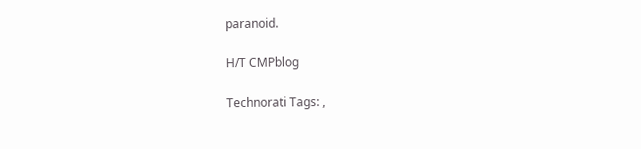paranoid.

H/T CMPblog

Technorati Tags: ,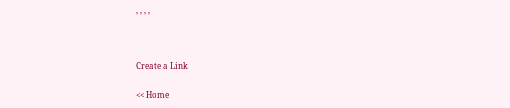, , , ,



Create a Link

<< Home